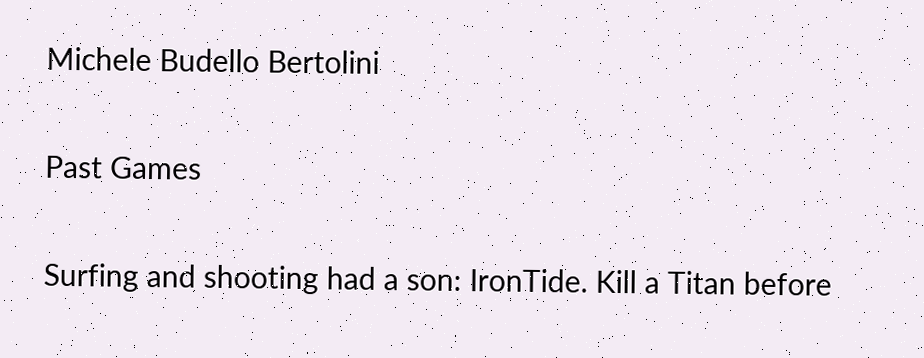Michele Budello Bertolini

Past Games

Surfing and shooting had a son: IronTide. Kill a Titan before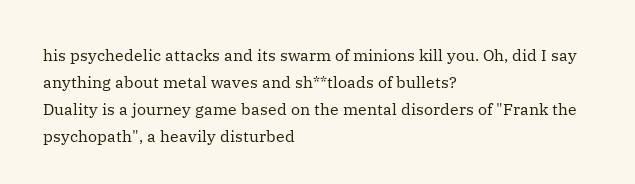his psychedelic attacks and its swarm of minions kill you. Oh, did I say anything about metal waves and sh**tloads of bullets?
Duality is a journey game based on the mental disorders of "Frank the psychopath", a heavily disturbed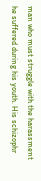man who must struggle with the harassment he suffered during his youth. His schizophr